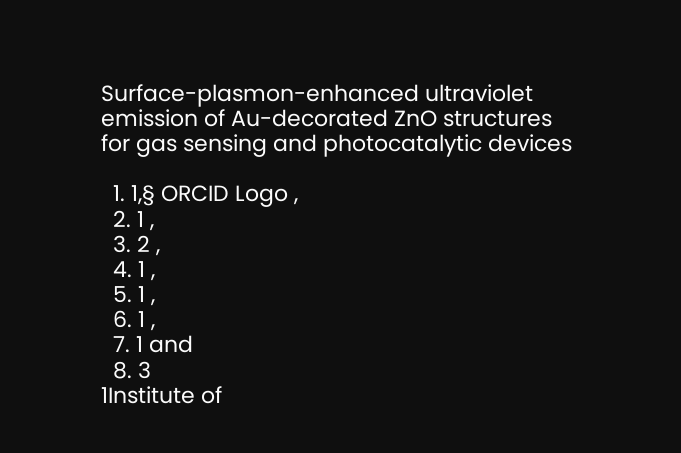Surface-plasmon-enhanced ultraviolet emission of Au-decorated ZnO structures for gas sensing and photocatalytic devices

  1. 1,§ ORCID Logo ,
  2. 1 ,
  3. 2 ,
  4. 1 ,
  5. 1 ,
  6. 1 ,
  7. 1 and
  8. 3
1Institute of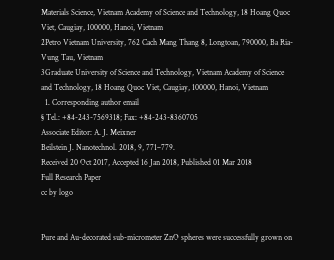Materials Science, Vietnam Academy of Science and Technology, 18 Hoang Quoc Viet, Caugiay, 100000, Hanoi, Vietnam
2Petro Vietnam University, 762 Cach Mang Thang 8, Longtoan, 790000, Ba Ria-Vung Tau, Vietnam
3Graduate University of Science and Technology, Vietnam Academy of Science and Technology, 18 Hoang Quoc Viet, Caugiay, 100000, Hanoi, Vietnam
  1. Corresponding author email
§ Tel.: +84-243-7569318; Fax: +84-243-8360705
Associate Editor: A. J. Meixner
Beilstein J. Nanotechnol. 2018, 9, 771–779.
Received 20 Oct 2017, Accepted 16 Jan 2018, Published 01 Mar 2018
Full Research Paper
cc by logo


Pure and Au-decorated sub-micrometer ZnO spheres were successfully grown on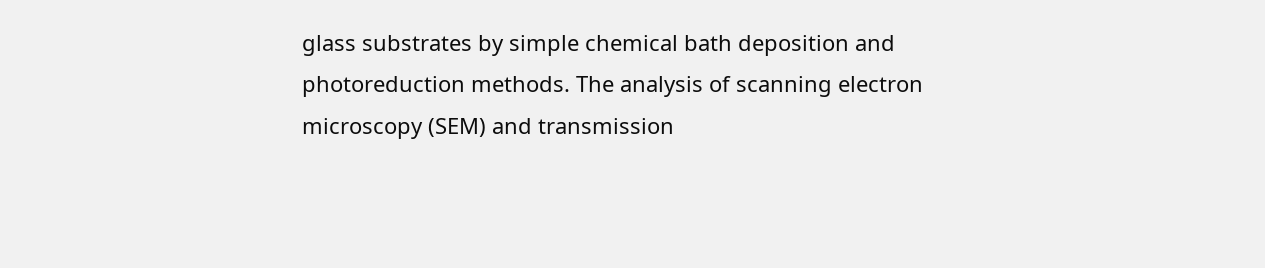glass substrates by simple chemical bath deposition and photoreduction methods. The analysis of scanning electron microscopy (SEM) and transmission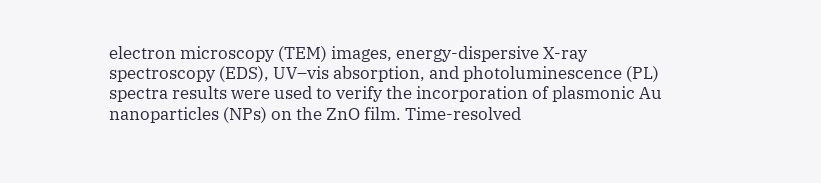electron microscopy (TEM) images, energy-dispersive X-ray spectroscopy (EDS), UV–vis absorption, and photoluminescence (PL) spectra results were used to verify the incorporation of plasmonic Au nanoparticles (NPs) on the ZnO film. Time-resolved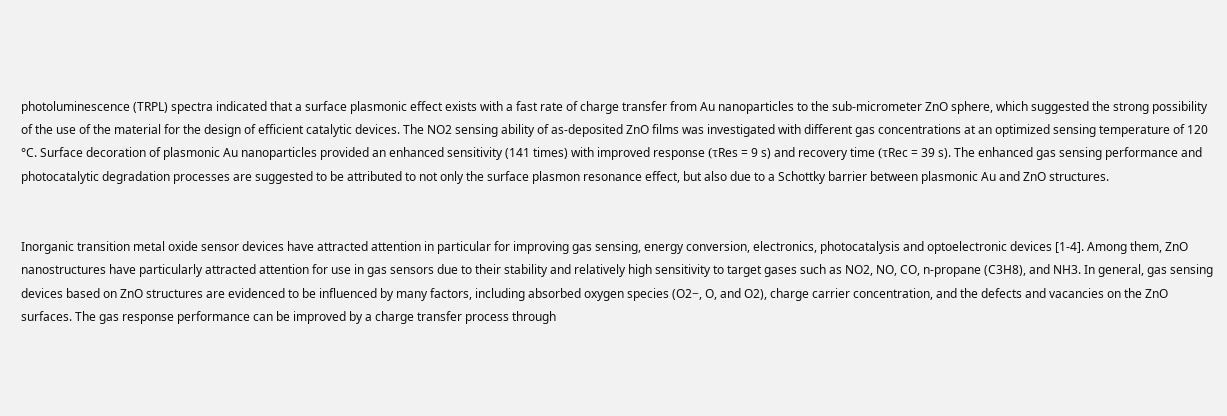photoluminescence (TRPL) spectra indicated that a surface plasmonic effect exists with a fast rate of charge transfer from Au nanoparticles to the sub-micrometer ZnO sphere, which suggested the strong possibility of the use of the material for the design of efficient catalytic devices. The NO2 sensing ability of as-deposited ZnO films was investigated with different gas concentrations at an optimized sensing temperature of 120 °C. Surface decoration of plasmonic Au nanoparticles provided an enhanced sensitivity (141 times) with improved response (τRes = 9 s) and recovery time (τRec = 39 s). The enhanced gas sensing performance and photocatalytic degradation processes are suggested to be attributed to not only the surface plasmon resonance effect, but also due to a Schottky barrier between plasmonic Au and ZnO structures.


Inorganic transition metal oxide sensor devices have attracted attention in particular for improving gas sensing, energy conversion, electronics, photocatalysis and optoelectronic devices [1-4]. Among them, ZnO nanostructures have particularly attracted attention for use in gas sensors due to their stability and relatively high sensitivity to target gases such as NO2, NO, CO, n-propane (C3H8), and NH3. In general, gas sensing devices based on ZnO structures are evidenced to be influenced by many factors, including absorbed oxygen species (O2−, O, and O2), charge carrier concentration, and the defects and vacancies on the ZnO surfaces. The gas response performance can be improved by a charge transfer process through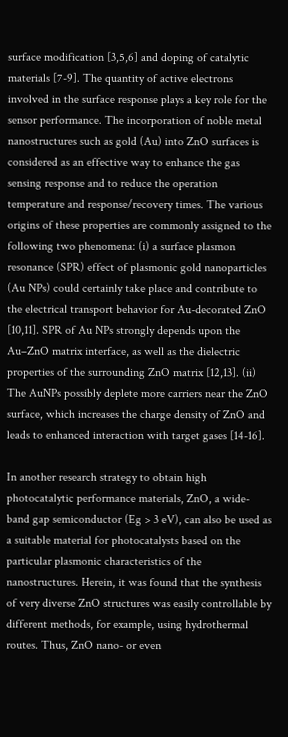surface modification [3,5,6] and doping of catalytic materials [7-9]. The quantity of active electrons involved in the surface response plays a key role for the sensor performance. The incorporation of noble metal nanostructures such as gold (Au) into ZnO surfaces is considered as an effective way to enhance the gas sensing response and to reduce the operation temperature and response/recovery times. The various origins of these properties are commonly assigned to the following two phenomena: (i) a surface plasmon resonance (SPR) effect of plasmonic gold nanoparticles (Au NPs) could certainly take place and contribute to the electrical transport behavior for Au-decorated ZnO [10,11]. SPR of Au NPs strongly depends upon the Au–ZnO matrix interface, as well as the dielectric properties of the surrounding ZnO matrix [12,13]. (ii) The AuNPs possibly deplete more carriers near the ZnO surface, which increases the charge density of ZnO and leads to enhanced interaction with target gases [14-16].

In another research strategy to obtain high photocatalytic performance materials, ZnO, a wide-band gap semiconductor (Eg > 3 eV), can also be used as a suitable material for photocatalysts based on the particular plasmonic characteristics of the nanostructures. Herein, it was found that the synthesis of very diverse ZnO structures was easily controllable by different methods, for example, using hydrothermal routes. Thus, ZnO nano- or even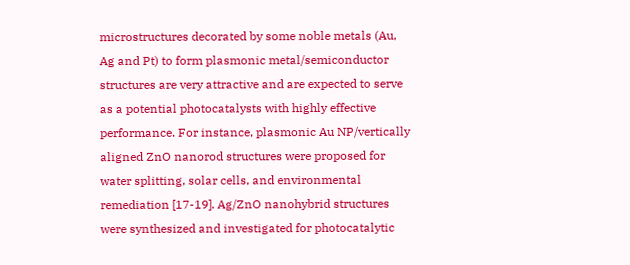microstructures decorated by some noble metals (Au, Ag and Pt) to form plasmonic metal/semiconductor structures are very attractive and are expected to serve as a potential photocatalysts with highly effective performance. For instance, plasmonic Au NP/vertically aligned ZnO nanorod structures were proposed for water splitting, solar cells, and environmental remediation [17-19]. Ag/ZnO nanohybrid structures were synthesized and investigated for photocatalytic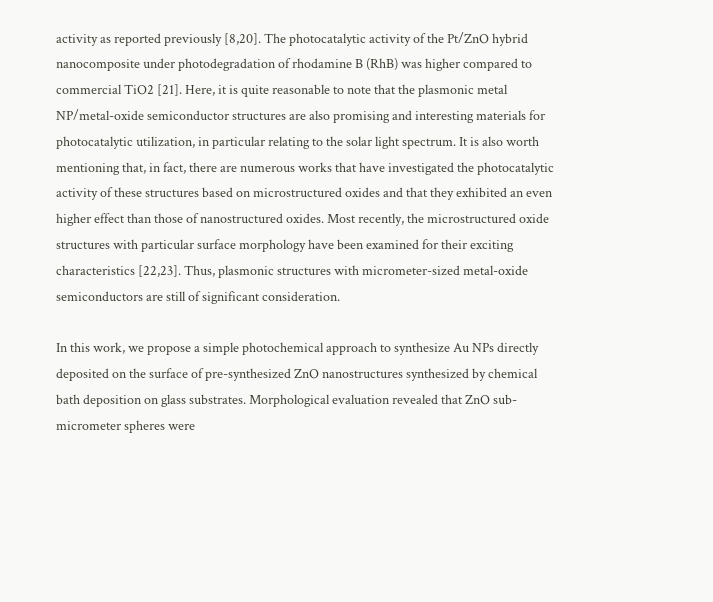activity as reported previously [8,20]. The photocatalytic activity of the Pt/ZnO hybrid nanocomposite under photodegradation of rhodamine B (RhB) was higher compared to commercial TiO2 [21]. Here, it is quite reasonable to note that the plasmonic metal NP/metal-oxide semiconductor structures are also promising and interesting materials for photocatalytic utilization, in particular relating to the solar light spectrum. It is also worth mentioning that, in fact, there are numerous works that have investigated the photocatalytic activity of these structures based on microstructured oxides and that they exhibited an even higher effect than those of nanostructured oxides. Most recently, the microstructured oxide structures with particular surface morphology have been examined for their exciting characteristics [22,23]. Thus, plasmonic structures with micrometer-sized metal-oxide semiconductors are still of significant consideration.

In this work, we propose a simple photochemical approach to synthesize Au NPs directly deposited on the surface of pre-synthesized ZnO nanostructures synthesized by chemical bath deposition on glass substrates. Morphological evaluation revealed that ZnO sub-micrometer spheres were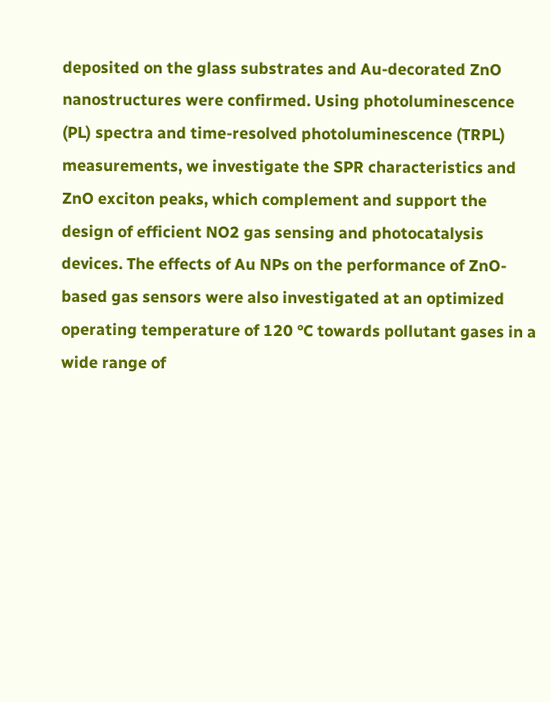deposited on the glass substrates and Au-decorated ZnO nanostructures were confirmed. Using photoluminescence (PL) spectra and time-resolved photoluminescence (TRPL) measurements, we investigate the SPR characteristics and ZnO exciton peaks, which complement and support the design of efficient NO2 gas sensing and photocatalysis devices. The effects of Au NPs on the performance of ZnO-based gas sensors were also investigated at an optimized operating temperature of 120 °C towards pollutant gases in a wide range of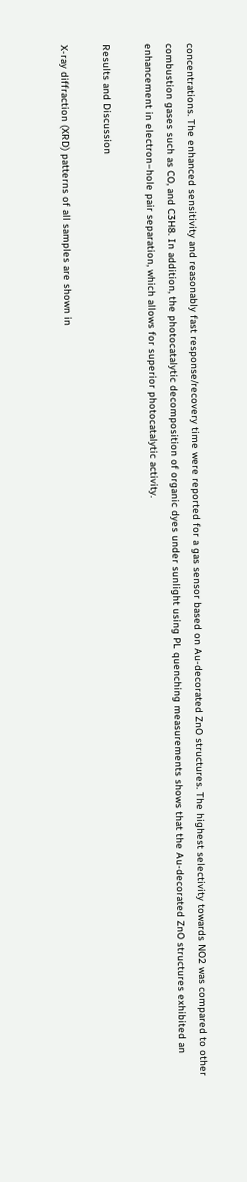concentrations. The enhanced sensitivity and reasonably fast response/recovery time were reported for a gas sensor based on Au-decorated ZnO structures. The highest selectivity towards NO2 was compared to other combustion gases such as CO, and C3H8. In addition, the photocatalytic decomposition of organic dyes under sunlight using PL quenching measurements shows that the Au-decorated ZnO structures exhibited an enhancement in electron−hole pair separation, which allows for superior photocatalytic activity.

Results and Discussion

X-ray diffraction (XRD) patterns of all samples are shown in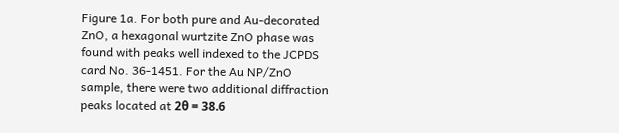Figure 1a. For both pure and Au-decorated ZnO, a hexagonal wurtzite ZnO phase was found with peaks well indexed to the JCPDS card No. 36-1451. For the Au NP/ZnO sample, there were two additional diffraction peaks located at 2θ = 38.6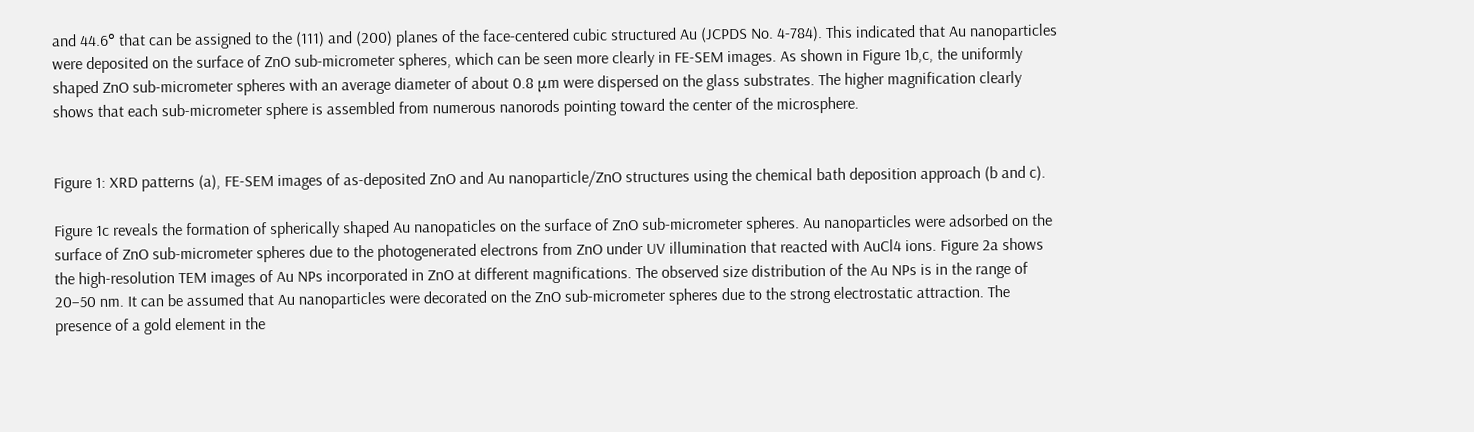and 44.6° that can be assigned to the (111) and (200) planes of the face-centered cubic structured Au (JCPDS No. 4-784). This indicated that Au nanoparticles were deposited on the surface of ZnO sub-micrometer spheres, which can be seen more clearly in FE-SEM images. As shown in Figure 1b,c, the uniformly shaped ZnO sub-micrometer spheres with an average diameter of about 0.8 μm were dispersed on the glass substrates. The higher magnification clearly shows that each sub-micrometer sphere is assembled from numerous nanorods pointing toward the center of the microsphere.


Figure 1: XRD patterns (a), FE-SEM images of as-deposited ZnO and Au nanoparticle/ZnO structures using the chemical bath deposition approach (b and c).

Figure 1c reveals the formation of spherically shaped Au nanopaticles on the surface of ZnO sub-micrometer spheres. Au nanoparticles were adsorbed on the surface of ZnO sub-micrometer spheres due to the photogenerated electrons from ZnO under UV illumination that reacted with AuCl4 ions. Figure 2a shows the high-resolution TEM images of Au NPs incorporated in ZnO at different magnifications. The observed size distribution of the Au NPs is in the range of 20–50 nm. It can be assumed that Au nanoparticles were decorated on the ZnO sub-micrometer spheres due to the strong electrostatic attraction. The presence of a gold element in the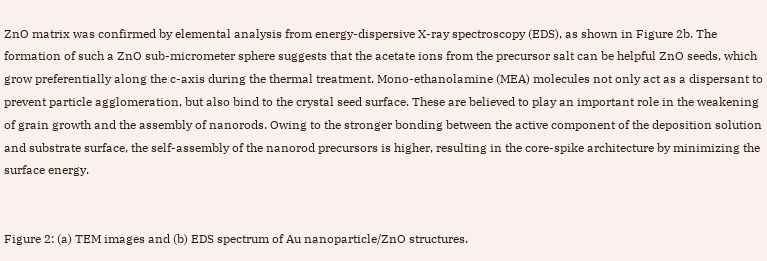ZnO matrix was confirmed by elemental analysis from energy-dispersive X-ray spectroscopy (EDS), as shown in Figure 2b. The formation of such a ZnO sub-micrometer sphere suggests that the acetate ions from the precursor salt can be helpful ZnO seeds, which grow preferentially along the c-axis during the thermal treatment. Mono-ethanolamine (MEA) molecules not only act as a dispersant to prevent particle agglomeration, but also bind to the crystal seed surface. These are believed to play an important role in the weakening of grain growth and the assembly of nanorods. Owing to the stronger bonding between the active component of the deposition solution and substrate surface, the self-assembly of the nanorod precursors is higher, resulting in the core-spike architecture by minimizing the surface energy.


Figure 2: (a) TEM images and (b) EDS spectrum of Au nanoparticle/ZnO structures.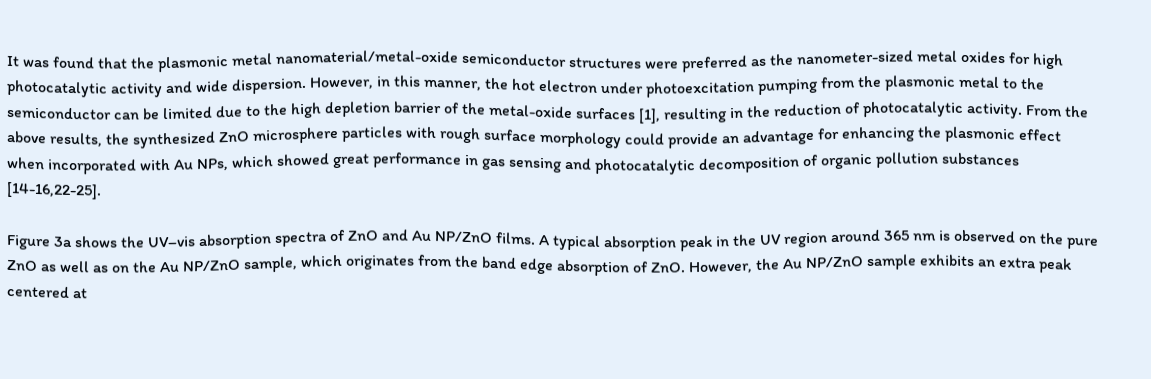It was found that the plasmonic metal nanomaterial/metal-oxide semiconductor structures were preferred as the nanometer-sized metal oxides for high photocatalytic activity and wide dispersion. However, in this manner, the hot electron under photoexcitation pumping from the plasmonic metal to the semiconductor can be limited due to the high depletion barrier of the metal-oxide surfaces [1], resulting in the reduction of photocatalytic activity. From the above results, the synthesized ZnO microsphere particles with rough surface morphology could provide an advantage for enhancing the plasmonic effect when incorporated with Au NPs, which showed great performance in gas sensing and photocatalytic decomposition of organic pollution substances [14-16,22-25].

Figure 3a shows the UV–vis absorption spectra of ZnO and Au NP/ZnO films. A typical absorption peak in the UV region around 365 nm is observed on the pure ZnO as well as on the Au NP/ZnO sample, which originates from the band edge absorption of ZnO. However, the Au NP/ZnO sample exhibits an extra peak centered at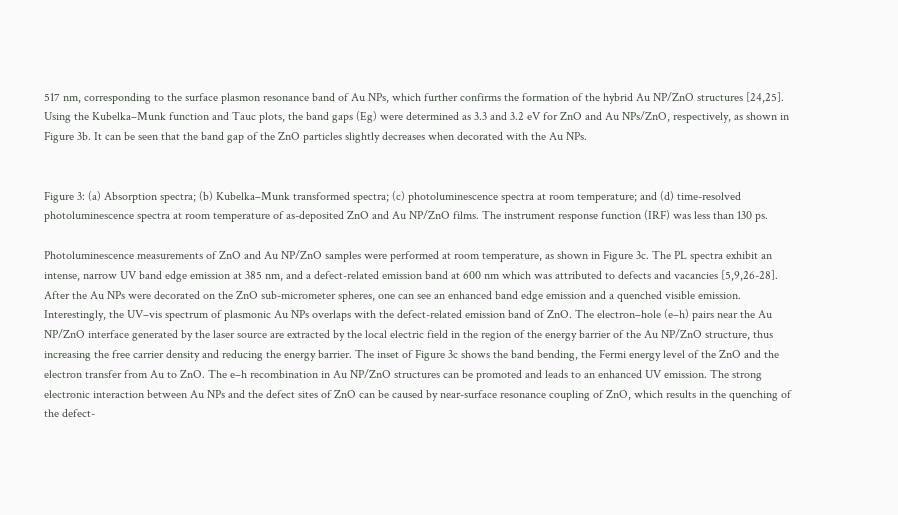517 nm, corresponding to the surface plasmon resonance band of Au NPs, which further confirms the formation of the hybrid Au NP/ZnO structures [24,25]. Using the Kubelka–Munk function and Tauc plots, the band gaps (Eg) were determined as 3.3 and 3.2 eV for ZnO and Au NPs/ZnO, respectively, as shown in Figure 3b. It can be seen that the band gap of the ZnO particles slightly decreases when decorated with the Au NPs.


Figure 3: (a) Absorption spectra; (b) Kubelka–Munk transformed spectra; (c) photoluminescence spectra at room temperature; and (d) time-resolved photoluminescence spectra at room temperature of as-deposited ZnO and Au NP/ZnO films. The instrument response function (IRF) was less than 130 ps.

Photoluminescence measurements of ZnO and Au NP/ZnO samples were performed at room temperature, as shown in Figure 3c. The PL spectra exhibit an intense, narrow UV band edge emission at 385 nm, and a defect-related emission band at 600 nm which was attributed to defects and vacancies [5,9,26-28]. After the Au NPs were decorated on the ZnO sub-micrometer spheres, one can see an enhanced band edge emission and a quenched visible emission. Interestingly, the UV–vis spectrum of plasmonic Au NPs overlaps with the defect-related emission band of ZnO. The electron–hole (e–h) pairs near the Au NP/ZnO interface generated by the laser source are extracted by the local electric field in the region of the energy barrier of the Au NP/ZnO structure, thus increasing the free carrier density and reducing the energy barrier. The inset of Figure 3c shows the band bending, the Fermi energy level of the ZnO and the electron transfer from Au to ZnO. The e–h recombination in Au NP/ZnO structures can be promoted and leads to an enhanced UV emission. The strong electronic interaction between Au NPs and the defect sites of ZnO can be caused by near-surface resonance coupling of ZnO, which results in the quenching of the defect-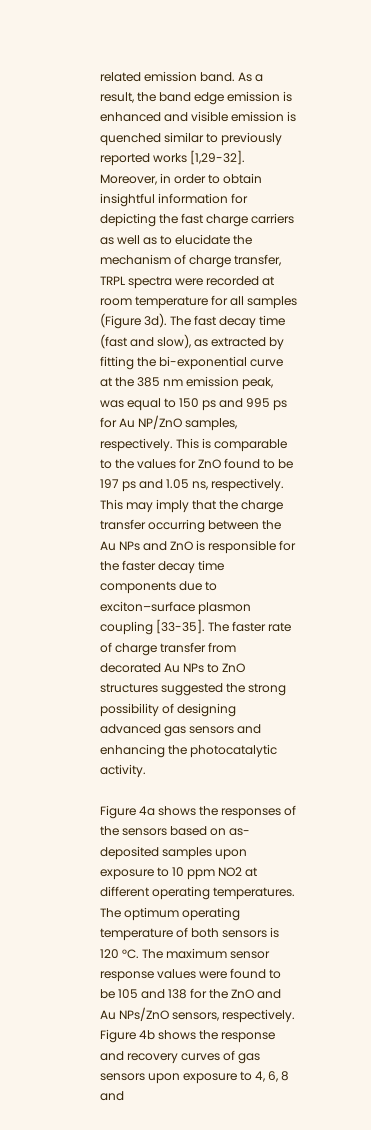related emission band. As a result, the band edge emission is enhanced and visible emission is quenched similar to previously reported works [1,29-32]. Moreover, in order to obtain insightful information for depicting the fast charge carriers as well as to elucidate the mechanism of charge transfer, TRPL spectra were recorded at room temperature for all samples (Figure 3d). The fast decay time (fast and slow), as extracted by fitting the bi-exponential curve at the 385 nm emission peak, was equal to 150 ps and 995 ps for Au NP/ZnO samples, respectively. This is comparable to the values for ZnO found to be 197 ps and 1.05 ns, respectively. This may imply that the charge transfer occurring between the Au NPs and ZnO is responsible for the faster decay time components due to exciton–surface plasmon coupling [33-35]. The faster rate of charge transfer from decorated Au NPs to ZnO structures suggested the strong possibility of designing advanced gas sensors and enhancing the photocatalytic activity.

Figure 4a shows the responses of the sensors based on as-deposited samples upon exposure to 10 ppm NO2 at different operating temperatures. The optimum operating temperature of both sensors is 120 °C. The maximum sensor response values were found to be 105 and 138 for the ZnO and Au NPs/ZnO sensors, respectively. Figure 4b shows the response and recovery curves of gas sensors upon exposure to 4, 6, 8 and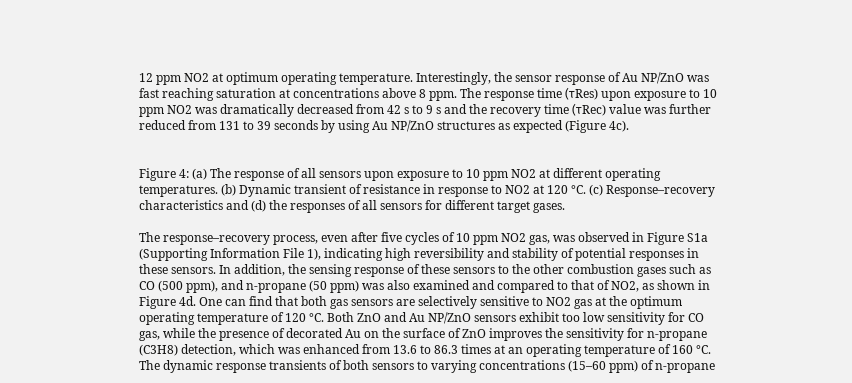12 ppm NO2 at optimum operating temperature. Interestingly, the sensor response of Au NP/ZnO was fast reaching saturation at concentrations above 8 ppm. The response time (τRes) upon exposure to 10 ppm NO2 was dramatically decreased from 42 s to 9 s and the recovery time (τRec) value was further reduced from 131 to 39 seconds by using Au NP/ZnO structures as expected (Figure 4c).


Figure 4: (a) The response of all sensors upon exposure to 10 ppm NO2 at different operating temperatures. (b) Dynamic transient of resistance in response to NO2 at 120 °C. (c) Response–recovery characteristics and (d) the responses of all sensors for different target gases.

The response–recovery process, even after five cycles of 10 ppm NO2 gas, was observed in Figure S1a (Supporting Information File 1), indicating high reversibility and stability of potential responses in these sensors. In addition, the sensing response of these sensors to the other combustion gases such as CO (500 ppm), and n-propane (50 ppm) was also examined and compared to that of NO2, as shown in Figure 4d. One can find that both gas sensors are selectively sensitive to NO2 gas at the optimum operating temperature of 120 °C. Both ZnO and Au NP/ZnO sensors exhibit too low sensitivity for CO gas, while the presence of decorated Au on the surface of ZnO improves the sensitivity for n-propane (C3H8) detection, which was enhanced from 13.6 to 86.3 times at an operating temperature of 160 °C. The dynamic response transients of both sensors to varying concentrations (15–60 ppm) of n-propane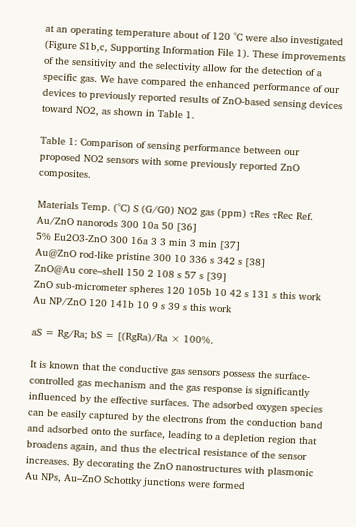at an operating temperature about of 120 °C were also investigated (Figure S1b,c, Supporting Information File 1). These improvements of the sensitivity and the selectivity allow for the detection of a specific gas. We have compared the enhanced performance of our devices to previously reported results of ZnO-based sensing devices toward NO2, as shown in Table 1.

Table 1: Comparison of sensing performance between our proposed NO2 sensors with some previously reported ZnO composites.

Materials Temp. (°C) S (G/G0) NO2 gas (ppm) τRes τRec Ref.
Au/ZnO nanorods 300 10a 50 [36]
5% Eu2O3-ZnO 300 16a 3 3 min 3 min [37]
Au@ZnO rod-like pristine 300 10 336 s 342 s [38]
ZnO@Au core–shell 150 2 108 s 57 s [39]
ZnO sub-micrometer spheres 120 105b 10 42 s 131 s this work
Au NP/ZnO 120 141b 10 9 s 39 s this work

aS = Rg/Ra; bS = [(RgRa)/Ra × 100%.

It is known that the conductive gas sensors possess the surface-controlled gas mechanism and the gas response is significantly influenced by the effective surfaces. The adsorbed oxygen species can be easily captured by the electrons from the conduction band and adsorbed onto the surface, leading to a depletion region that broadens again, and thus the electrical resistance of the sensor increases. By decorating the ZnO nanostructures with plasmonic Au NPs, Au–ZnO Schottky junctions were formed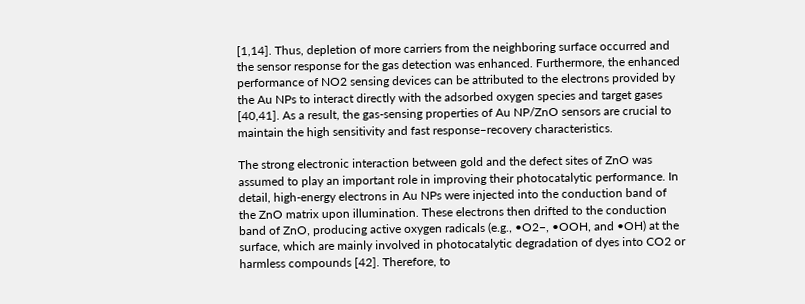[1,14]. Thus, depletion of more carriers from the neighboring surface occurred and the sensor response for the gas detection was enhanced. Furthermore, the enhanced performance of NO2 sensing devices can be attributed to the electrons provided by the Au NPs to interact directly with the adsorbed oxygen species and target gases [40,41]. As a result, the gas-sensing properties of Au NP/ZnO sensors are crucial to maintain the high sensitivity and fast response–recovery characteristics.

The strong electronic interaction between gold and the defect sites of ZnO was assumed to play an important role in improving their photocatalytic performance. In detail, high-energy electrons in Au NPs were injected into the conduction band of the ZnO matrix upon illumination. These electrons then drifted to the conduction band of ZnO, producing active oxygen radicals (e.g., •O2−, •OOH, and •OH) at the surface, which are mainly involved in photocatalytic degradation of dyes into CO2 or harmless compounds [42]. Therefore, to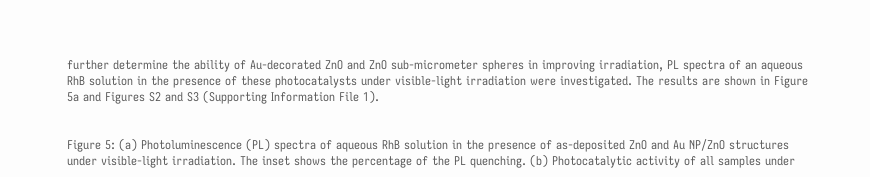further determine the ability of Au-decorated ZnO and ZnO sub-micrometer spheres in improving irradiation, PL spectra of an aqueous RhB solution in the presence of these photocatalysts under visible-light irradiation were investigated. The results are shown in Figure 5a and Figures S2 and S3 (Supporting Information File 1).


Figure 5: (a) Photoluminescence (PL) spectra of aqueous RhB solution in the presence of as-deposited ZnO and Au NP/ZnO structures under visible-light irradiation. The inset shows the percentage of the PL quenching. (b) Photocatalytic activity of all samples under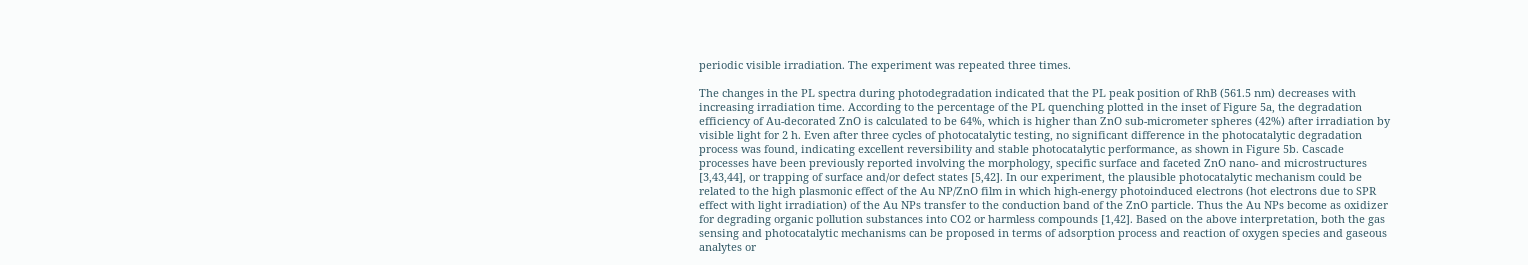periodic visible irradiation. The experiment was repeated three times.

The changes in the PL spectra during photodegradation indicated that the PL peak position of RhB (561.5 nm) decreases with increasing irradiation time. According to the percentage of the PL quenching plotted in the inset of Figure 5a, the degradation efficiency of Au-decorated ZnO is calculated to be 64%, which is higher than ZnO sub-micrometer spheres (42%) after irradiation by visible light for 2 h. Even after three cycles of photocatalytic testing, no significant difference in the photocatalytic degradation process was found, indicating excellent reversibility and stable photocatalytic performance, as shown in Figure 5b. Cascade processes have been previously reported involving the morphology, specific surface and faceted ZnO nano- and microstructures [3,43,44], or trapping of surface and/or defect states [5,42]. In our experiment, the plausible photocatalytic mechanism could be related to the high plasmonic effect of the Au NP/ZnO film in which high-energy photoinduced electrons (hot electrons due to SPR effect with light irradiation) of the Au NPs transfer to the conduction band of the ZnO particle. Thus the Au NPs become as oxidizer for degrading organic pollution substances into CO2 or harmless compounds [1,42]. Based on the above interpretation, both the gas sensing and photocatalytic mechanisms can be proposed in terms of adsorption process and reaction of oxygen species and gaseous analytes or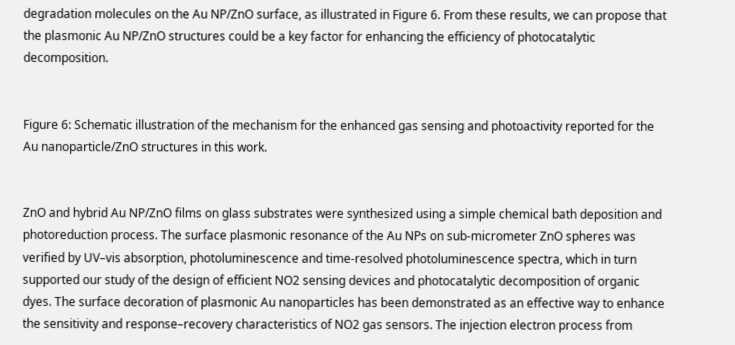degradation molecules on the Au NP/ZnO surface, as illustrated in Figure 6. From these results, we can propose that the plasmonic Au NP/ZnO structures could be a key factor for enhancing the efficiency of photocatalytic decomposition.


Figure 6: Schematic illustration of the mechanism for the enhanced gas sensing and photoactivity reported for the Au nanoparticle/ZnO structures in this work.


ZnO and hybrid Au NP/ZnO films on glass substrates were synthesized using a simple chemical bath deposition and photoreduction process. The surface plasmonic resonance of the Au NPs on sub-micrometer ZnO spheres was verified by UV–vis absorption, photoluminescence and time-resolved photoluminescence spectra, which in turn supported our study of the design of efficient NO2 sensing devices and photocatalytic decomposition of organic dyes. The surface decoration of plasmonic Au nanoparticles has been demonstrated as an effective way to enhance the sensitivity and response–recovery characteristics of NO2 gas sensors. The injection electron process from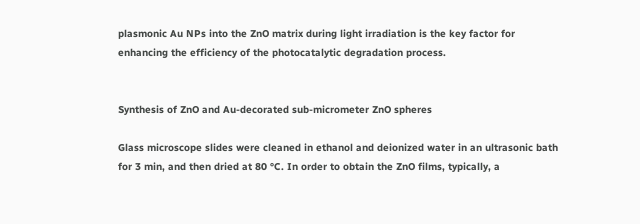plasmonic Au NPs into the ZnO matrix during light irradiation is the key factor for enhancing the efficiency of the photocatalytic degradation process.


Synthesis of ZnO and Au-decorated sub-micrometer ZnO spheres

Glass microscope slides were cleaned in ethanol and deionized water in an ultrasonic bath for 3 min, and then dried at 80 °C. In order to obtain the ZnO films, typically, a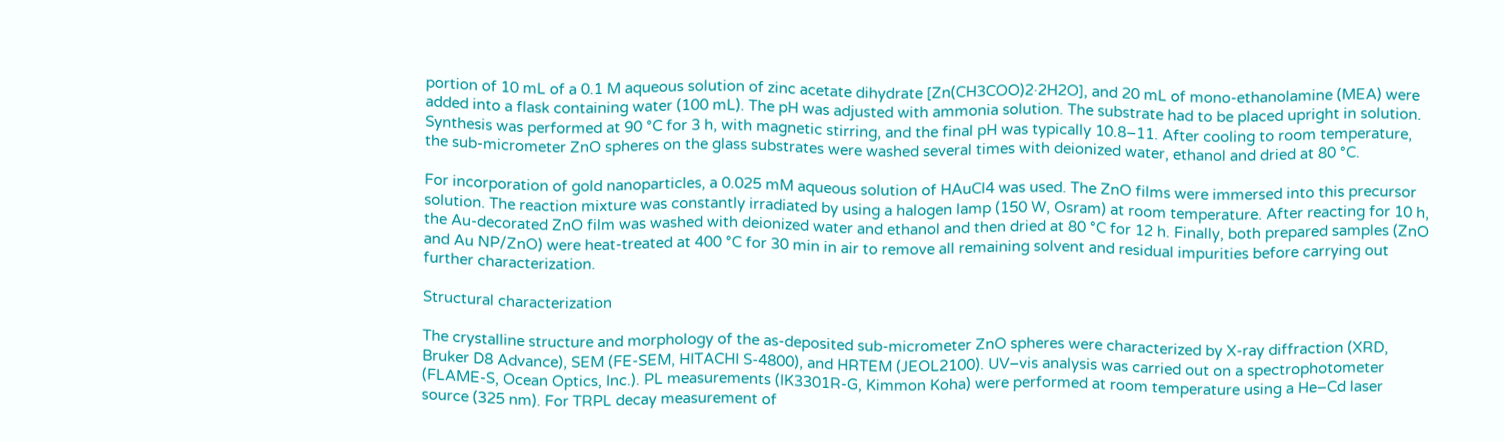portion of 10 mL of a 0.1 M aqueous solution of zinc acetate dihydrate [Zn(CH3COO)2·2H2O], and 20 mL of mono-ethanolamine (MEA) were added into a flask containing water (100 mL). The pH was adjusted with ammonia solution. The substrate had to be placed upright in solution. Synthesis was performed at 90 °C for 3 h, with magnetic stirring, and the final pH was typically 10.8–11. After cooling to room temperature, the sub-micrometer ZnO spheres on the glass substrates were washed several times with deionized water, ethanol and dried at 80 °C.

For incorporation of gold nanoparticles, a 0.025 mM aqueous solution of HAuCl4 was used. The ZnO films were immersed into this precursor solution. The reaction mixture was constantly irradiated by using a halogen lamp (150 W, Osram) at room temperature. After reacting for 10 h, the Au-decorated ZnO film was washed with deionized water and ethanol and then dried at 80 °C for 12 h. Finally, both prepared samples (ZnO and Au NP/ZnO) were heat-treated at 400 °C for 30 min in air to remove all remaining solvent and residual impurities before carrying out further characterization.

Structural characterization

The crystalline structure and morphology of the as-deposited sub-micrometer ZnO spheres were characterized by X-ray diffraction (XRD, Bruker D8 Advance), SEM (FE-SEM, HITACHI S-4800), and HRTEM (JEOL2100). UV–vis analysis was carried out on a spectrophotometer (FLAME-S, Ocean Optics, Inc.). PL measurements (IK3301R-G, Kimmon Koha) were performed at room temperature using a He–Cd laser source (325 nm). For TRPL decay measurement of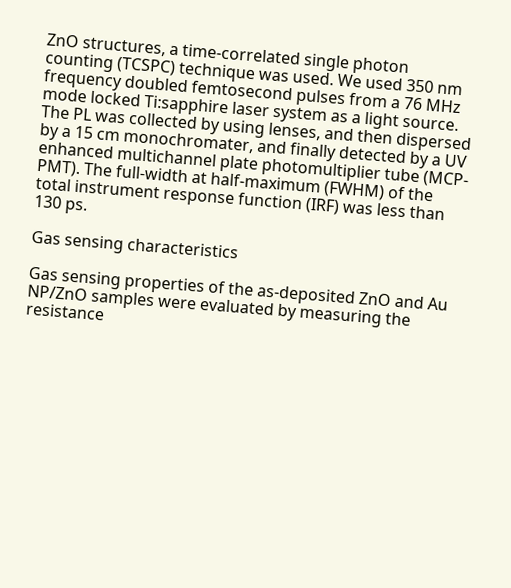ZnO structures, a time-correlated single photon counting (TCSPC) technique was used. We used 350 nm frequency doubled femtosecond pulses from a 76 MHz mode locked Ti:sapphire laser system as a light source. The PL was collected by using lenses, and then dispersed by a 15 cm monochromater, and finally detected by a UV enhanced multichannel plate photomultiplier tube (MCP-PMT). The full-width at half-maximum (FWHM) of the total instrument response function (IRF) was less than 130 ps.

Gas sensing characteristics

Gas sensing properties of the as-deposited ZnO and Au NP/ZnO samples were evaluated by measuring the resistance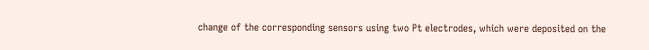change of the corresponding sensors using two Pt electrodes, which were deposited on the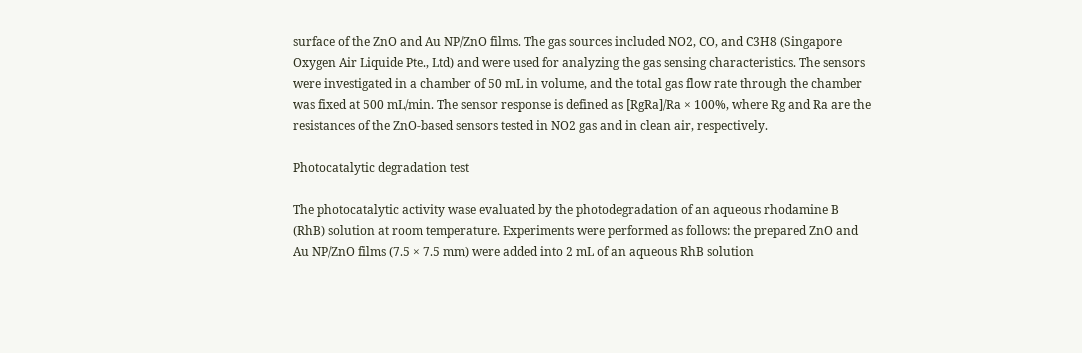surface of the ZnO and Au NP/ZnO films. The gas sources included NO2, CO, and C3H8 (Singapore Oxygen Air Liquide Pte., Ltd) and were used for analyzing the gas sensing characteristics. The sensors were investigated in a chamber of 50 mL in volume, and the total gas flow rate through the chamber was fixed at 500 mL/min. The sensor response is defined as [RgRa]/Ra × 100%, where Rg and Ra are the resistances of the ZnO-based sensors tested in NO2 gas and in clean air, respectively.

Photocatalytic degradation test

The photocatalytic activity wase evaluated by the photodegradation of an aqueous rhodamine B (RhB) solution at room temperature. Experiments were performed as follows: the prepared ZnO and Au NP/ZnO films (7.5 × 7.5 mm) were added into 2 mL of an aqueous RhB solution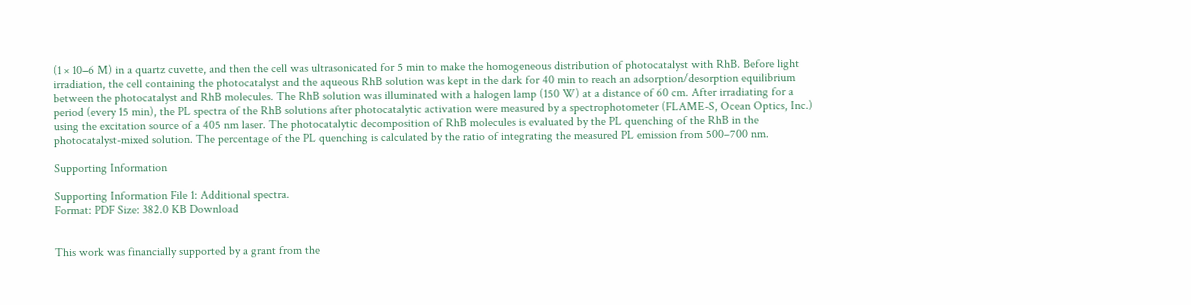(1 × 10−6 M) in a quartz cuvette, and then the cell was ultrasonicated for 5 min to make the homogeneous distribution of photocatalyst with RhB. Before light irradiation, the cell containing the photocatalyst and the aqueous RhB solution was kept in the dark for 40 min to reach an adsorption/desorption equilibrium between the photocatalyst and RhB molecules. The RhB solution was illuminated with a halogen lamp (150 W) at a distance of 60 cm. After irradiating for a period (every 15 min), the PL spectra of the RhB solutions after photocatalytic activation were measured by a spectrophotometer (FLAME-S, Ocean Optics, Inc.) using the excitation source of a 405 nm laser. The photocatalytic decomposition of RhB molecules is evaluated by the PL quenching of the RhB in the photocatalyst-mixed solution. The percentage of the PL quenching is calculated by the ratio of integrating the measured PL emission from 500–700 nm.

Supporting Information

Supporting Information File 1: Additional spectra.
Format: PDF Size: 382.0 KB Download


This work was financially supported by a grant from the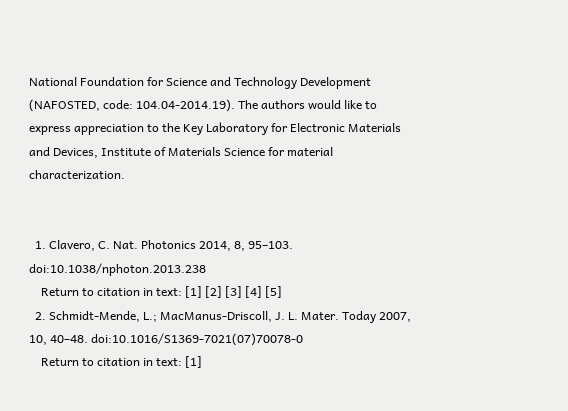National Foundation for Science and Technology Development (NAFOSTED, code: 104.04-2014.19). The authors would like to express appreciation to the Key Laboratory for Electronic Materials and Devices, Institute of Materials Science for material characterization.


  1. Clavero, C. Nat. Photonics 2014, 8, 95–103. doi:10.1038/nphoton.2013.238
    Return to citation in text: [1] [2] [3] [4] [5]
  2. Schmidt-Mende, L.; MacManus-Driscoll, J. L. Mater. Today 2007, 10, 40–48. doi:10.1016/S1369-7021(07)70078-0
    Return to citation in text: [1]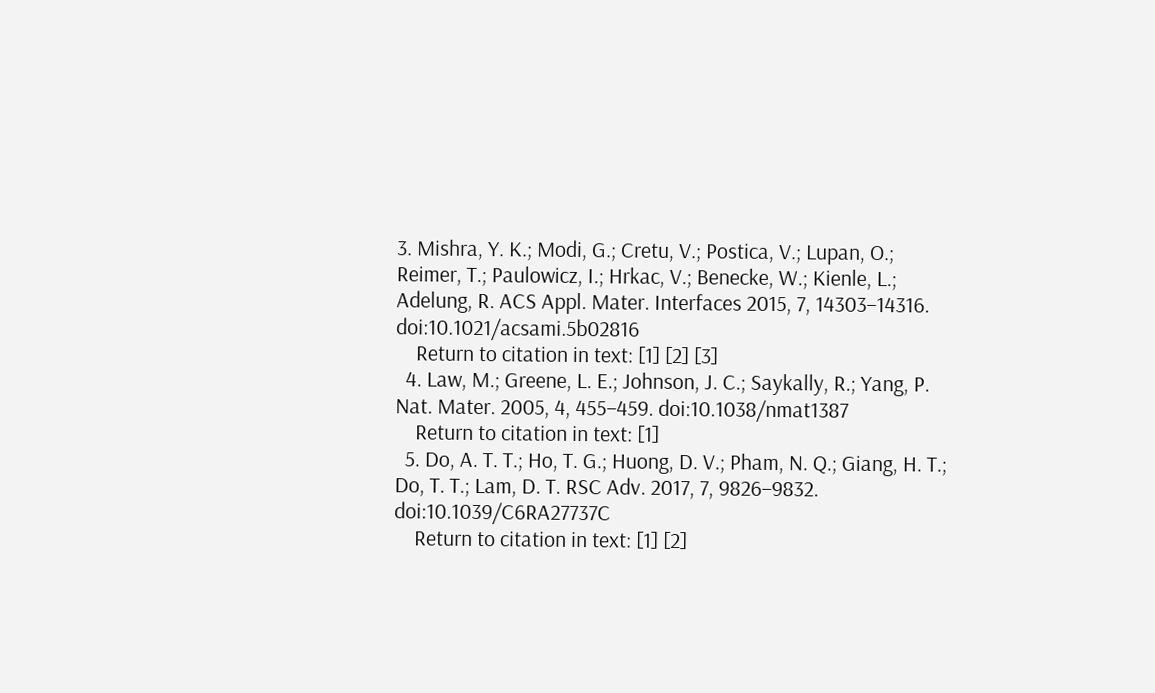3. Mishra, Y. K.; Modi, G.; Cretu, V.; Postica, V.; Lupan, O.; Reimer, T.; Paulowicz, I.; Hrkac, V.; Benecke, W.; Kienle, L.; Adelung, R. ACS Appl. Mater. Interfaces 2015, 7, 14303–14316. doi:10.1021/acsami.5b02816
    Return to citation in text: [1] [2] [3]
  4. Law, M.; Greene, L. E.; Johnson, J. C.; Saykally, R.; Yang, P. Nat. Mater. 2005, 4, 455–459. doi:10.1038/nmat1387
    Return to citation in text: [1]
  5. Do, A. T. T.; Ho, T. G.; Huong, D. V.; Pham, N. Q.; Giang, H. T.; Do, T. T.; Lam, D. T. RSC Adv. 2017, 7, 9826–9832. doi:10.1039/C6RA27737C
    Return to citation in text: [1] [2]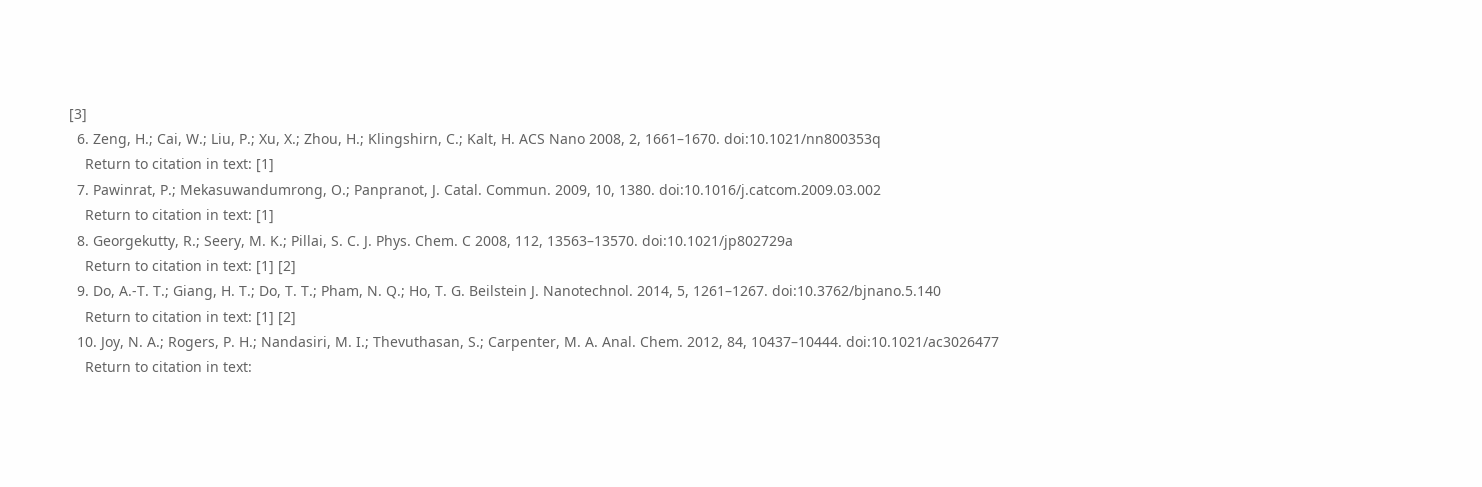[3]
  6. Zeng, H.; Cai, W.; Liu, P.; Xu, X.; Zhou, H.; Klingshirn, C.; Kalt, H. ACS Nano 2008, 2, 1661–1670. doi:10.1021/nn800353q
    Return to citation in text: [1]
  7. Pawinrat, P.; Mekasuwandumrong, O.; Panpranot, J. Catal. Commun. 2009, 10, 1380. doi:10.1016/j.catcom.2009.03.002
    Return to citation in text: [1]
  8. Georgekutty, R.; Seery, M. K.; Pillai, S. C. J. Phys. Chem. C 2008, 112, 13563–13570. doi:10.1021/jp802729a
    Return to citation in text: [1] [2]
  9. Do, A.-T. T.; Giang, H. T.; Do, T. T.; Pham, N. Q.; Ho, T. G. Beilstein J. Nanotechnol. 2014, 5, 1261–1267. doi:10.3762/bjnano.5.140
    Return to citation in text: [1] [2]
  10. Joy, N. A.; Rogers, P. H.; Nandasiri, M. I.; Thevuthasan, S.; Carpenter, M. A. Anal. Chem. 2012, 84, 10437–10444. doi:10.1021/ac3026477
    Return to citation in text: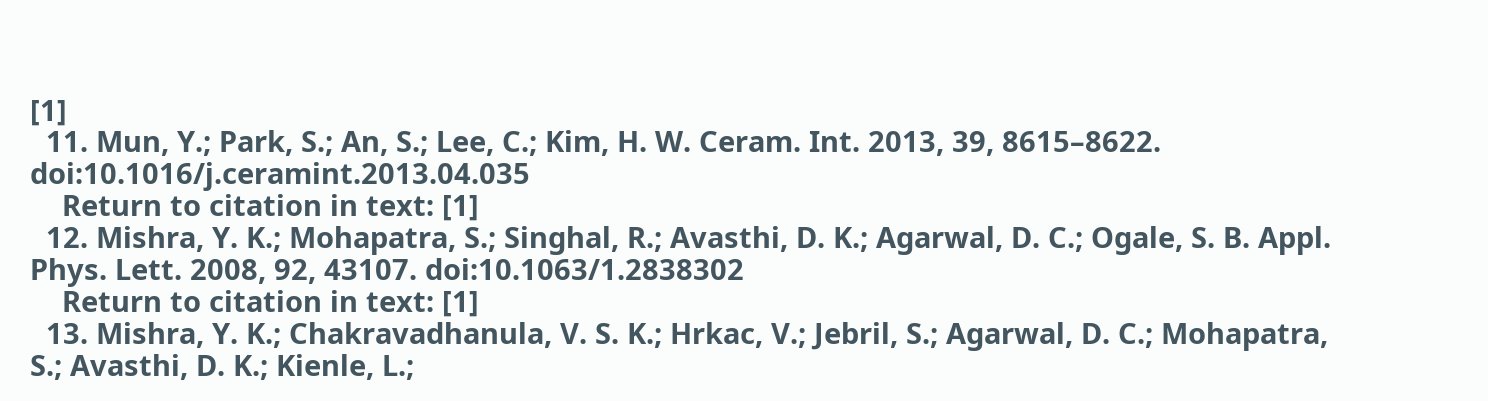[1]
  11. Mun, Y.; Park, S.; An, S.; Lee, C.; Kim, H. W. Ceram. Int. 2013, 39, 8615–8622. doi:10.1016/j.ceramint.2013.04.035
    Return to citation in text: [1]
  12. Mishra, Y. K.; Mohapatra, S.; Singhal, R.; Avasthi, D. K.; Agarwal, D. C.; Ogale, S. B. Appl. Phys. Lett. 2008, 92, 43107. doi:10.1063/1.2838302
    Return to citation in text: [1]
  13. Mishra, Y. K.; Chakravadhanula, V. S. K.; Hrkac, V.; Jebril, S.; Agarwal, D. C.; Mohapatra, S.; Avasthi, D. K.; Kienle, L.;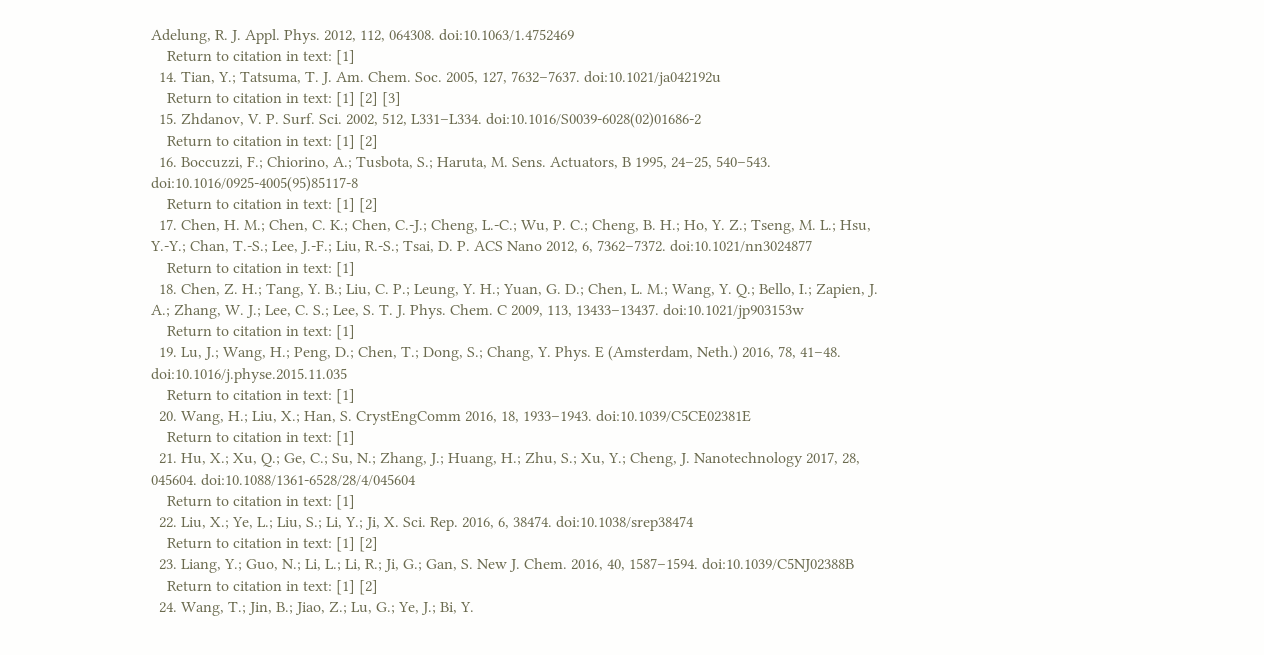Adelung, R. J. Appl. Phys. 2012, 112, 064308. doi:10.1063/1.4752469
    Return to citation in text: [1]
  14. Tian, Y.; Tatsuma, T. J. Am. Chem. Soc. 2005, 127, 7632–7637. doi:10.1021/ja042192u
    Return to citation in text: [1] [2] [3]
  15. Zhdanov, V. P. Surf. Sci. 2002, 512, L331–L334. doi:10.1016/S0039-6028(02)01686-2
    Return to citation in text: [1] [2]
  16. Boccuzzi, F.; Chiorino, A.; Tusbota, S.; Haruta, M. Sens. Actuators, B 1995, 24–25, 540–543. doi:10.1016/0925-4005(95)85117-8
    Return to citation in text: [1] [2]
  17. Chen, H. M.; Chen, C. K.; Chen, C.-J.; Cheng, L.-C.; Wu, P. C.; Cheng, B. H.; Ho, Y. Z.; Tseng, M. L.; Hsu, Y.-Y.; Chan, T.-S.; Lee, J.-F.; Liu, R.-S.; Tsai, D. P. ACS Nano 2012, 6, 7362–7372. doi:10.1021/nn3024877
    Return to citation in text: [1]
  18. Chen, Z. H.; Tang, Y. B.; Liu, C. P.; Leung, Y. H.; Yuan, G. D.; Chen, L. M.; Wang, Y. Q.; Bello, I.; Zapien, J. A.; Zhang, W. J.; Lee, C. S.; Lee, S. T. J. Phys. Chem. C 2009, 113, 13433–13437. doi:10.1021/jp903153w
    Return to citation in text: [1]
  19. Lu, J.; Wang, H.; Peng, D.; Chen, T.; Dong, S.; Chang, Y. Phys. E (Amsterdam, Neth.) 2016, 78, 41–48. doi:10.1016/j.physe.2015.11.035
    Return to citation in text: [1]
  20. Wang, H.; Liu, X.; Han, S. CrystEngComm 2016, 18, 1933–1943. doi:10.1039/C5CE02381E
    Return to citation in text: [1]
  21. Hu, X.; Xu, Q.; Ge, C.; Su, N.; Zhang, J.; Huang, H.; Zhu, S.; Xu, Y.; Cheng, J. Nanotechnology 2017, 28, 045604. doi:10.1088/1361-6528/28/4/045604
    Return to citation in text: [1]
  22. Liu, X.; Ye, L.; Liu, S.; Li, Y.; Ji, X. Sci. Rep. 2016, 6, 38474. doi:10.1038/srep38474
    Return to citation in text: [1] [2]
  23. Liang, Y.; Guo, N.; Li, L.; Li, R.; Ji, G.; Gan, S. New J. Chem. 2016, 40, 1587–1594. doi:10.1039/C5NJ02388B
    Return to citation in text: [1] [2]
  24. Wang, T.; Jin, B.; Jiao, Z.; Lu, G.; Ye, J.; Bi, Y.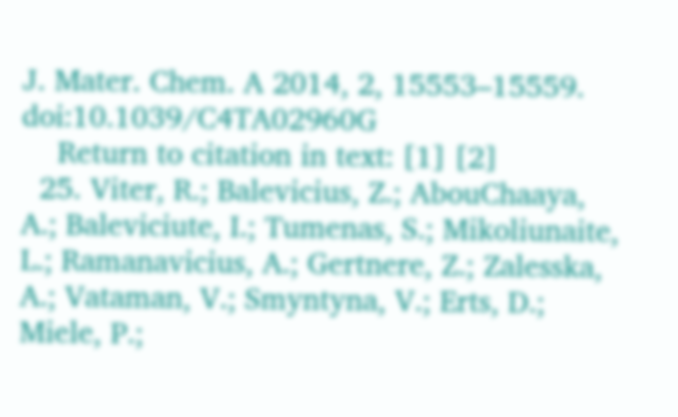J. Mater. Chem. A 2014, 2, 15553–15559. doi:10.1039/C4TA02960G
    Return to citation in text: [1] [2]
  25. Viter, R.; Balevicius, Z.; AbouChaaya, A.; Baleviciute, I.; Tumenas, S.; Mikoliunaite, L.; Ramanavicius, A.; Gertnere, Z.; Zalesska, A.; Vataman, V.; Smyntyna, V.; Erts, D.; Miele, P.;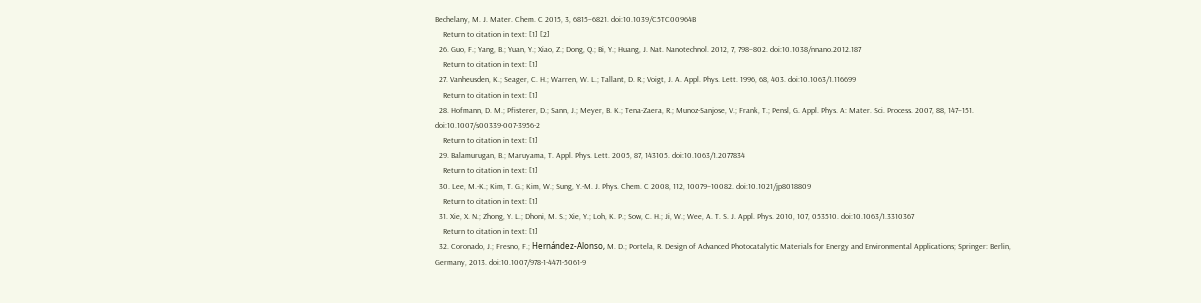Bechelany, M. J. Mater. Chem. C 2015, 3, 6815–6821. doi:10.1039/C5TC00964B
    Return to citation in text: [1] [2]
  26. Guo, F.; Yang, B.; Yuan, Y.; Xiao, Z.; Dong, Q.; Bi, Y.; Huang, J. Nat. Nanotechnol. 2012, 7, 798–802. doi:10.1038/nnano.2012.187
    Return to citation in text: [1]
  27. Vanheusden, K.; Seager, C. H.; Warren, W. L.; Tallant, D. R.; Voigt, J. A. Appl. Phys. Lett. 1996, 68, 403. doi:10.1063/1.116699
    Return to citation in text: [1]
  28. Hofmann, D. M.; Pfisterer, D.; Sann, J.; Meyer, B. K.; Tena-Zaera, R.; Munoz-Sanjose, V.; Frank, T.; Pensl, G. Appl. Phys. A: Mater. Sci. Process. 2007, 88, 147–151. doi:10.1007/s00339-007-3956-2
    Return to citation in text: [1]
  29. Balamurugan, B.; Maruyama, T. Appl. Phys. Lett. 2005, 87, 143105. doi:10.1063/1.2077834
    Return to citation in text: [1]
  30. Lee, M.-K.; Kim, T. G.; Kim, W.; Sung, Y.-M. J. Phys. Chem. C 2008, 112, 10079–10082. doi:10.1021/jp8018809
    Return to citation in text: [1]
  31. Xie, X. N.; Zhong, Y. L.; Dhoni, M. S.; Xie, Y.; Loh, K. P.; Sow, C. H.; Ji, W.; Wee, A. T. S. J. Appl. Phys. 2010, 107, 053510. doi:10.1063/1.3310367
    Return to citation in text: [1]
  32. Coronado, J.; Fresno, F.; Hernández-Alonso, M. D.; Portela, R. Design of Advanced Photocatalytic Materials for Energy and Environmental Applications; Springer: Berlin, Germany, 2013. doi:10.1007/978-1-4471-5061-9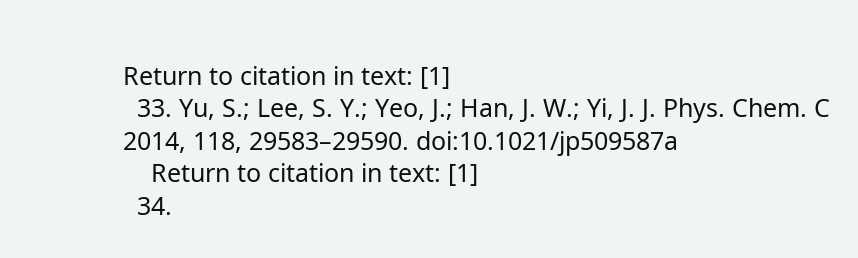Return to citation in text: [1]
  33. Yu, S.; Lee, S. Y.; Yeo, J.; Han, J. W.; Yi, J. J. Phys. Chem. C 2014, 118, 29583–29590. doi:10.1021/jp509587a
    Return to citation in text: [1]
  34.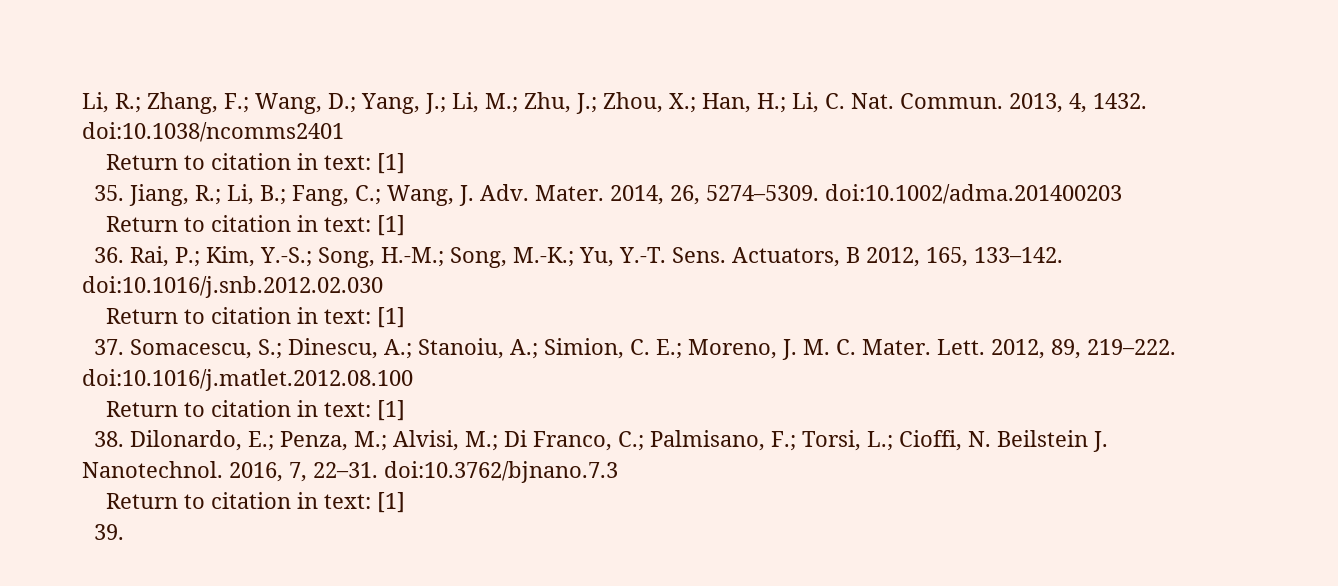Li, R.; Zhang, F.; Wang, D.; Yang, J.; Li, M.; Zhu, J.; Zhou, X.; Han, H.; Li, C. Nat. Commun. 2013, 4, 1432. doi:10.1038/ncomms2401
    Return to citation in text: [1]
  35. Jiang, R.; Li, B.; Fang, C.; Wang, J. Adv. Mater. 2014, 26, 5274–5309. doi:10.1002/adma.201400203
    Return to citation in text: [1]
  36. Rai, P.; Kim, Y.-S.; Song, H.-M.; Song, M.-K.; Yu, Y.-T. Sens. Actuators, B 2012, 165, 133–142. doi:10.1016/j.snb.2012.02.030
    Return to citation in text: [1]
  37. Somacescu, S.; Dinescu, A.; Stanoiu, A.; Simion, C. E.; Moreno, J. M. C. Mater. Lett. 2012, 89, 219–222. doi:10.1016/j.matlet.2012.08.100
    Return to citation in text: [1]
  38. Dilonardo, E.; Penza, M.; Alvisi, M.; Di Franco, C.; Palmisano, F.; Torsi, L.; Cioffi, N. Beilstein J. Nanotechnol. 2016, 7, 22–31. doi:10.3762/bjnano.7.3
    Return to citation in text: [1]
  39.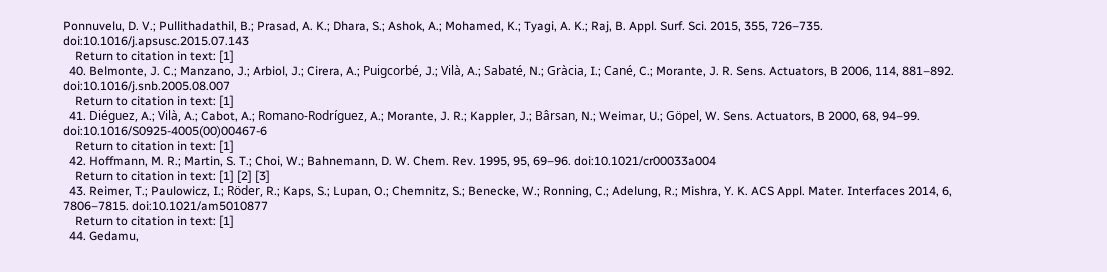Ponnuvelu, D. V.; Pullithadathil, B.; Prasad, A. K.; Dhara, S.; Ashok, A.; Mohamed, K.; Tyagi, A. K.; Raj, B. Appl. Surf. Sci. 2015, 355, 726–735. doi:10.1016/j.apsusc.2015.07.143
    Return to citation in text: [1]
  40. Belmonte, J. C.; Manzano, J.; Arbiol, J.; Cirera, A.; Puigcorbé, J.; Vilà, A.; Sabaté, N.; Gràcia, I.; Cané, C.; Morante, J. R. Sens. Actuators, B 2006, 114, 881–892. doi:10.1016/j.snb.2005.08.007
    Return to citation in text: [1]
  41. Diéguez, A.; Vilà, A.; Cabot, A.; Romano-Rodríguez, A.; Morante, J. R.; Kappler, J.; Bârsan, N.; Weimar, U.; Göpel, W. Sens. Actuators, B 2000, 68, 94–99. doi:10.1016/S0925-4005(00)00467-6
    Return to citation in text: [1]
  42. Hoffmann, M. R.; Martin, S. T.; Choi, W.; Bahnemann, D. W. Chem. Rev. 1995, 95, 69–96. doi:10.1021/cr00033a004
    Return to citation in text: [1] [2] [3]
  43. Reimer, T.; Paulowicz, I.; Röder, R.; Kaps, S.; Lupan, O.; Chemnitz, S.; Benecke, W.; Ronning, C.; Adelung, R.; Mishra, Y. K. ACS Appl. Mater. Interfaces 2014, 6, 7806–7815. doi:10.1021/am5010877
    Return to citation in text: [1]
  44. Gedamu,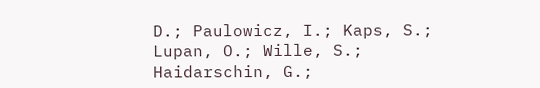D.; Paulowicz, I.; Kaps, S.; Lupan, O.; Wille, S.; Haidarschin, G.;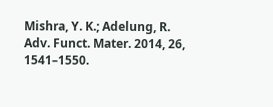Mishra, Y. K.; Adelung, R. Adv. Funct. Mater. 2014, 26, 1541–1550.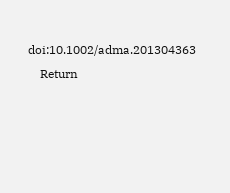doi:10.1002/adma.201304363
    Return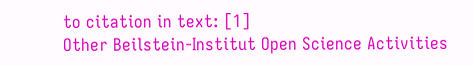to citation in text: [1]
Other Beilstein-Institut Open Science Activities